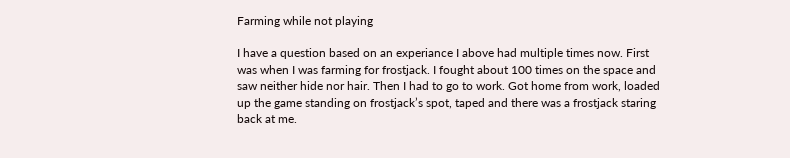Farming while not playing

I have a question based on an experiance I above had multiple times now. First was when I was farming for frostjack. I fought about 100 times on the space and saw neither hide nor hair. Then I had to go to work. Got home from work, loaded up the game standing on frostjack’s spot, taped and there was a frostjack staring back at me.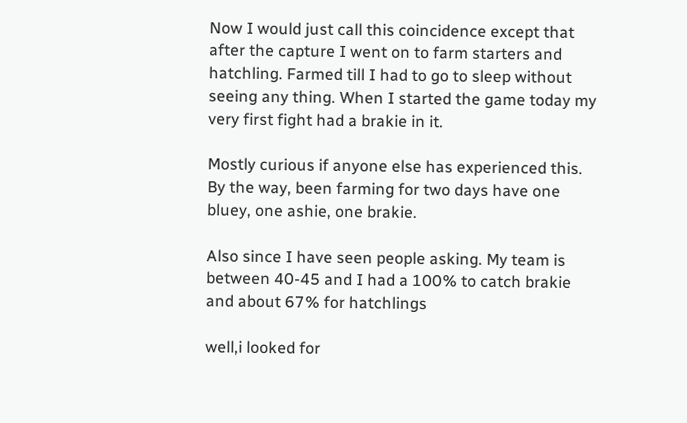Now I would just call this coincidence except that after the capture I went on to farm starters and hatchling. Farmed till I had to go to sleep without seeing any thing. When I started the game today my very first fight had a brakie in it.

Mostly curious if anyone else has experienced this. By the way, been farming for two days have one bluey, one ashie, one brakie.

Also since I have seen people asking. My team is between 40-45 and I had a 100% to catch brakie and about 67% for hatchlings

well,i looked for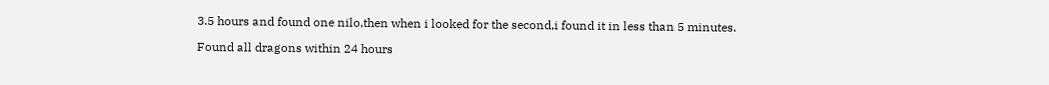3.5 hours and found one nilo,then when i looked for the second,i found it in less than 5 minutes.

Found all dragons within 24 hours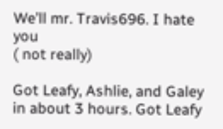We’ll mr. Travis696. I hate you
( not really)

Got Leafy, Ashlie, and Galey in about 3 hours. Got Leafy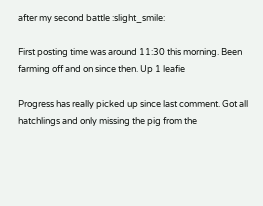after my second battle :slight_smile:

First posting time was around 11:30 this morning. Been farming off and on since then. Up 1 leafie

Progress has really picked up since last comment. Got all hatchlings and only missing the pig from the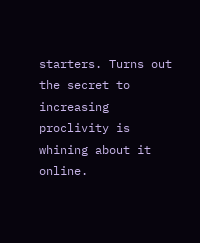starters. Turns out the secret to increasing proclivity is whining about it online.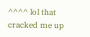^^^^ lol that cracked me up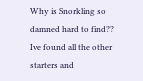Why is Snorkling so damned hard to find?? Ive found all the other starters and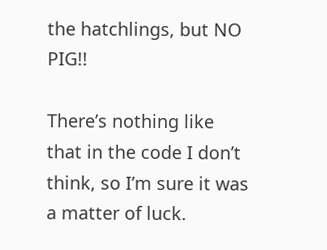the hatchlings, but NO PIG!!

There’s nothing like that in the code I don’t think, so I’m sure it was a matter of luck.